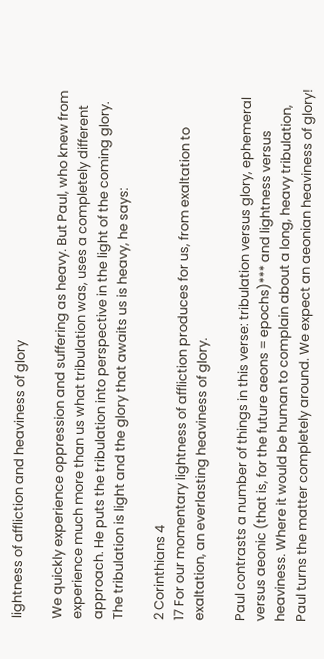lightness of affliction and heaviness of glory

We quickly experience oppression and suffering as heavy. But Paul, who knew from experience much more than us what tribulation was, uses a completely different approach. He puts the tribulation into perspective in the light of the coming glory. The tribulation is light and the glory that awaits us is heavy, he says:

2 Corinthians 4
17 For our momentary lightness of affliction produces for us, from exaltation to exaltation, an everlasting heaviness of glory.

Paul contrasts a number of things in this verse: tribulation versus glory, ephemeral versus aeonic (that is, for the future aeons = epochs)*** and lightness versus heaviness. Where it would be human to complain about a long, heavy tribulation, Paul turns the matter completely around. We expect an aeonian heaviness of glory!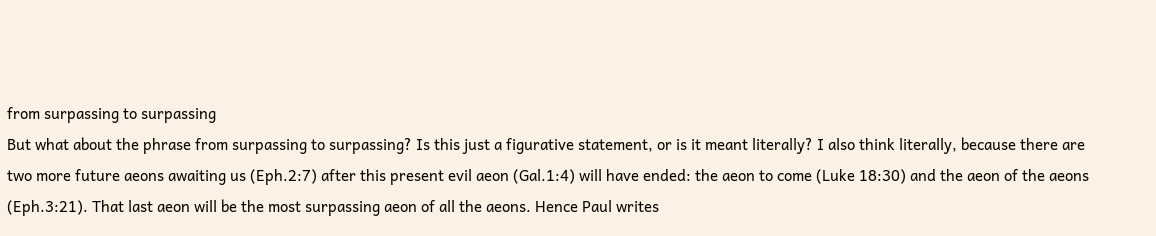from surpassing to surpassing
But what about the phrase from surpassing to surpassing? Is this just a figurative statement, or is it meant literally? I also think literally, because there are two more future aeons awaiting us (Eph.2:7) after this present evil aeon (Gal.1:4) will have ended: the aeon to come (Luke 18:30) and the aeon of the aeons (Eph.3:21). That last aeon will be the most surpassing aeon of all the aeons. Hence Paul writes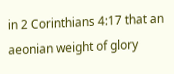in 2 Corinthians 4:17 that an aeonian weight of glory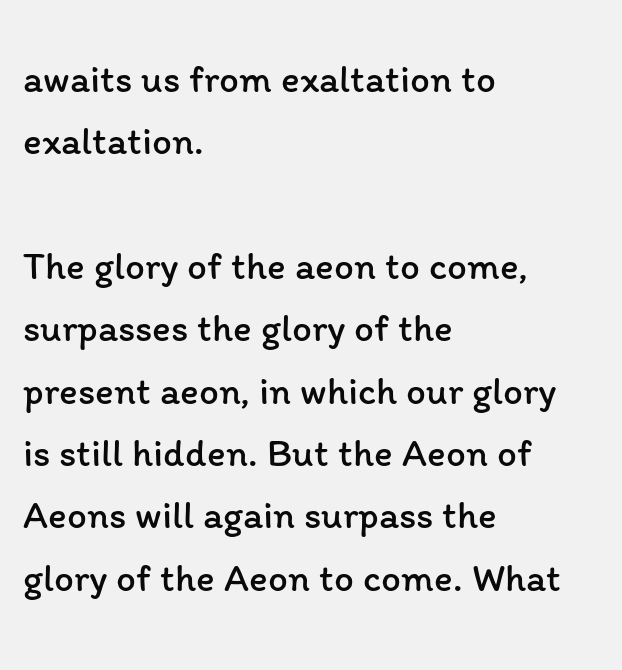awaits us from exaltation to exaltation.

The glory of the aeon to come, surpasses the glory of the present aeon, in which our glory is still hidden. But the Aeon of Aeons will again surpass the glory of the Aeon to come. What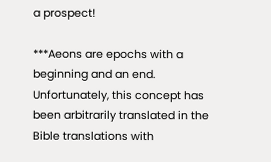a prospect!

***Aeons are epochs with a beginning and an end. Unfortunately, this concept has been arbitrarily translated in the Bible translations with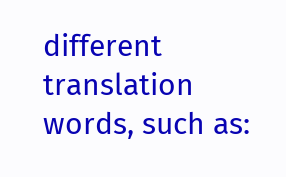different translation words, such as: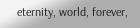eternity, world, forever,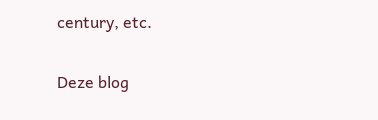century, etc.

Deze blog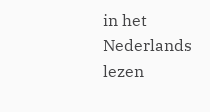in het Nederlands lezen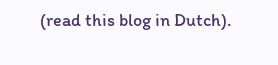(read this blog in Dutch).